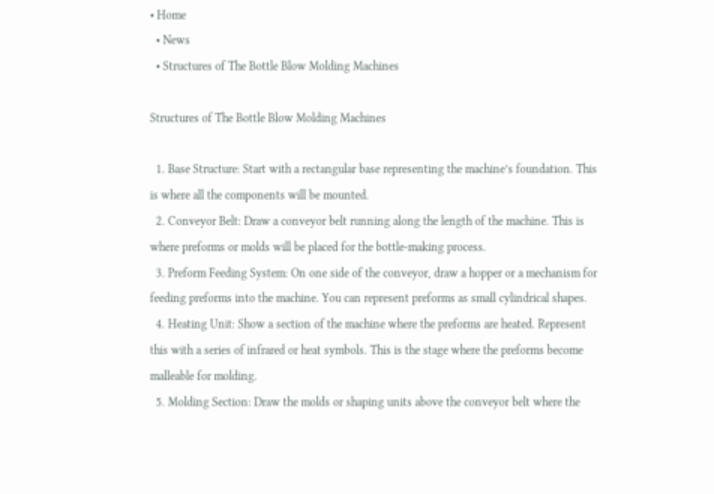• Home
  • News
  • Structures of The Bottle Blow Molding Machines

Structures of The Bottle Blow Molding Machines

  1. Base Structure: Start with a rectangular base representing the machine’s foundation. This is where all the components will be mounted.
  2. Conveyor Belt: Draw a conveyor belt running along the length of the machine. This is where preforms or molds will be placed for the bottle-making process.
  3. Preform Feeding System: On one side of the conveyor, draw a hopper or a mechanism for feeding preforms into the machine. You can represent preforms as small cylindrical shapes.
  4. Heating Unit: Show a section of the machine where the preforms are heated. Represent this with a series of infrared or heat symbols. This is the stage where the preforms become malleable for molding.
  5. Molding Section: Draw the molds or shaping units above the conveyor belt where the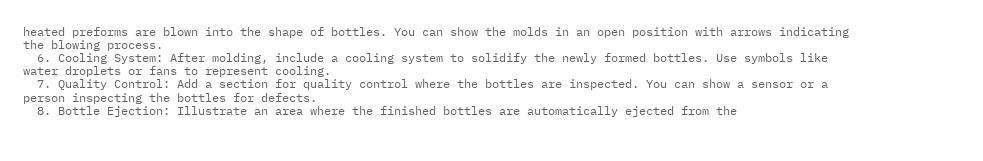heated preforms are blown into the shape of bottles. You can show the molds in an open position with arrows indicating the blowing process.
  6. Cooling System: After molding, include a cooling system to solidify the newly formed bottles. Use symbols like water droplets or fans to represent cooling.
  7. Quality Control: Add a section for quality control where the bottles are inspected. You can show a sensor or a person inspecting the bottles for defects.
  8. Bottle Ejection: Illustrate an area where the finished bottles are automatically ejected from the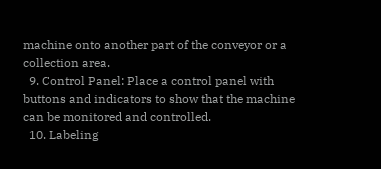machine onto another part of the conveyor or a collection area.
  9. Control Panel: Place a control panel with buttons and indicators to show that the machine can be monitored and controlled.
  10. Labeling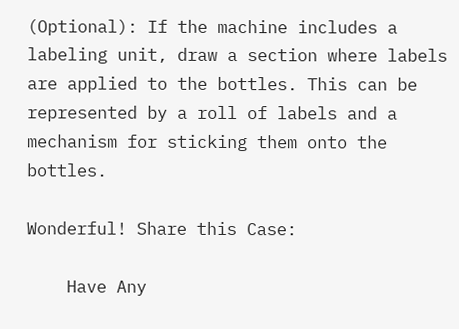(Optional): If the machine includes a labeling unit, draw a section where labels are applied to the bottles. This can be represented by a roll of labels and a mechanism for sticking them onto the bottles.

Wonderful! Share this Case:

    Have Any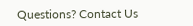Questions? Contact Us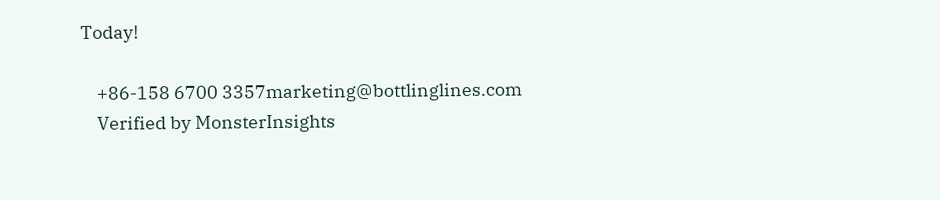Today!

    +86-158 6700 3357marketing@bottlinglines.com
    Verified by MonsterInsights